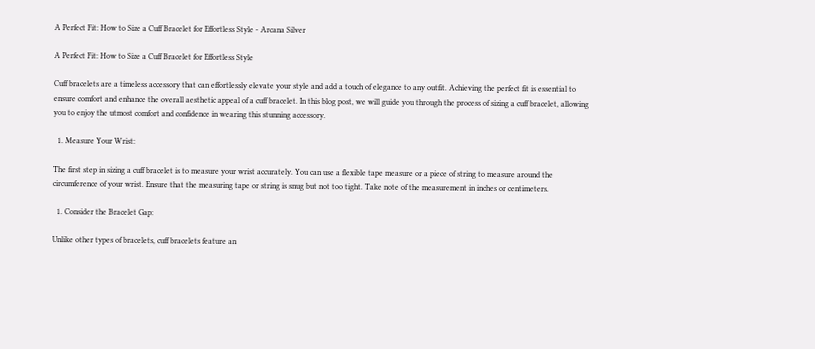A Perfect Fit: How to Size a Cuff Bracelet for Effortless Style - Arcana Silver

A Perfect Fit: How to Size a Cuff Bracelet for Effortless Style

Cuff bracelets are a timeless accessory that can effortlessly elevate your style and add a touch of elegance to any outfit. Achieving the perfect fit is essential to ensure comfort and enhance the overall aesthetic appeal of a cuff bracelet. In this blog post, we will guide you through the process of sizing a cuff bracelet, allowing you to enjoy the utmost comfort and confidence in wearing this stunning accessory.

  1. Measure Your Wrist:

The first step in sizing a cuff bracelet is to measure your wrist accurately. You can use a flexible tape measure or a piece of string to measure around the circumference of your wrist. Ensure that the measuring tape or string is snug but not too tight. Take note of the measurement in inches or centimeters.

  1. Consider the Bracelet Gap:

Unlike other types of bracelets, cuff bracelets feature an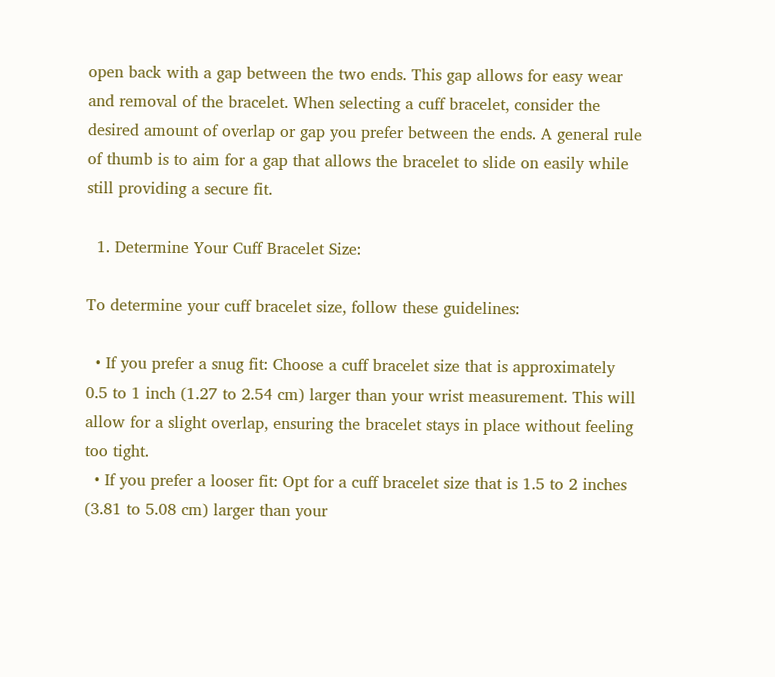open back with a gap between the two ends. This gap allows for easy wear and removal of the bracelet. When selecting a cuff bracelet, consider the desired amount of overlap or gap you prefer between the ends. A general rule of thumb is to aim for a gap that allows the bracelet to slide on easily while still providing a secure fit.

  1. Determine Your Cuff Bracelet Size:

To determine your cuff bracelet size, follow these guidelines:

  • If you prefer a snug fit: Choose a cuff bracelet size that is approximately 0.5 to 1 inch (1.27 to 2.54 cm) larger than your wrist measurement. This will allow for a slight overlap, ensuring the bracelet stays in place without feeling too tight.
  • If you prefer a looser fit: Opt for a cuff bracelet size that is 1.5 to 2 inches (3.81 to 5.08 cm) larger than your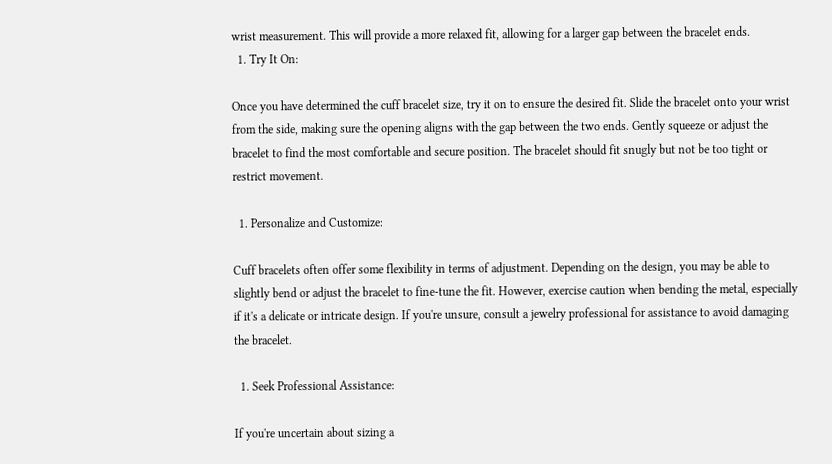wrist measurement. This will provide a more relaxed fit, allowing for a larger gap between the bracelet ends.
  1. Try It On:

Once you have determined the cuff bracelet size, try it on to ensure the desired fit. Slide the bracelet onto your wrist from the side, making sure the opening aligns with the gap between the two ends. Gently squeeze or adjust the bracelet to find the most comfortable and secure position. The bracelet should fit snugly but not be too tight or restrict movement.

  1. Personalize and Customize:

Cuff bracelets often offer some flexibility in terms of adjustment. Depending on the design, you may be able to slightly bend or adjust the bracelet to fine-tune the fit. However, exercise caution when bending the metal, especially if it's a delicate or intricate design. If you're unsure, consult a jewelry professional for assistance to avoid damaging the bracelet.

  1. Seek Professional Assistance:

If you're uncertain about sizing a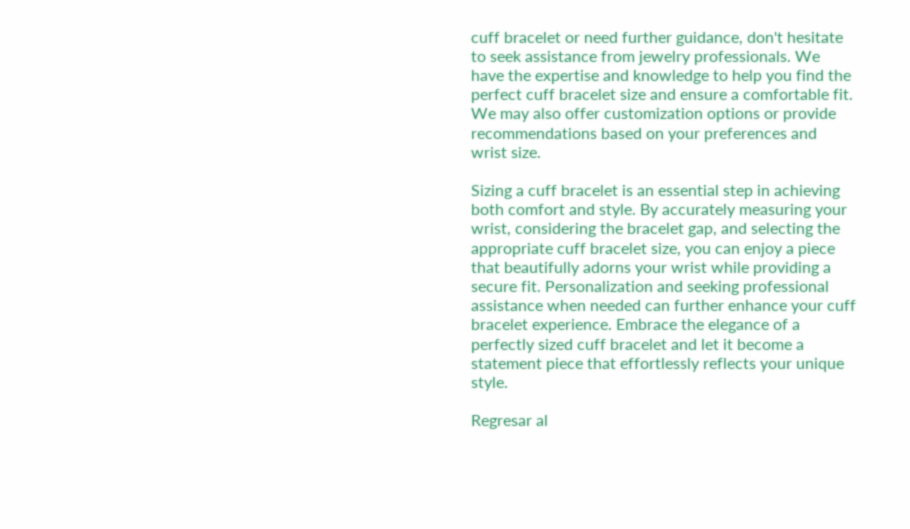cuff bracelet or need further guidance, don't hesitate to seek assistance from jewelry professionals. We have the expertise and knowledge to help you find the perfect cuff bracelet size and ensure a comfortable fit. We may also offer customization options or provide recommendations based on your preferences and wrist size.

Sizing a cuff bracelet is an essential step in achieving both comfort and style. By accurately measuring your wrist, considering the bracelet gap, and selecting the appropriate cuff bracelet size, you can enjoy a piece that beautifully adorns your wrist while providing a secure fit. Personalization and seeking professional assistance when needed can further enhance your cuff bracelet experience. Embrace the elegance of a perfectly sized cuff bracelet and let it become a statement piece that effortlessly reflects your unique style.

Regresar al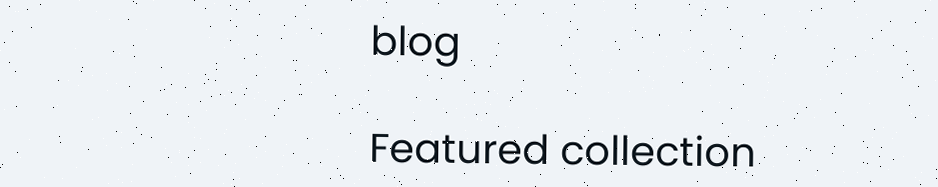blog

Featured collection